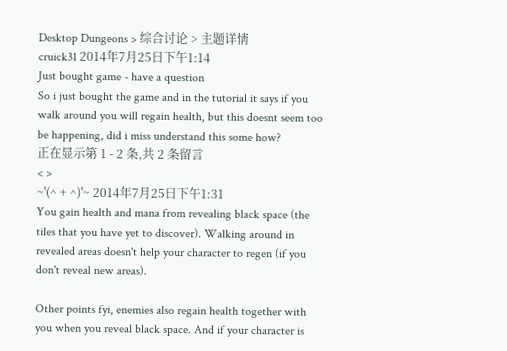Desktop Dungeons > 综合讨论 > 主题详情
cruick31 2014年7月25日下午1:14
Just bought game - have a question
So i just bought the game and in the tutorial it says if you walk around you will regain health, but this doesnt seem too be happening, did i miss understand this some how?
正在显示第 1 - 2 条,共 2 条留言
< >
~'(^ + ^)'~ 2014年7月25日下午1:31
You gain health and mana from revealing black space (the tiles that you have yet to discover). Walking around in revealed areas doesn't help your character to regen (if you don't reveal new areas).

Other points fyi, enemies also regain health together with you when you reveal black space. And if your character is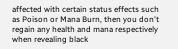affected with certain status effects such as Poison or Mana Burn, then you don't regain any health and mana respectively when revealing black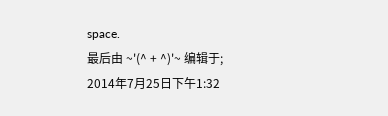space.
最后由 ~'(^ + ^)'~ 编辑于; 2014年7月25日下午1:32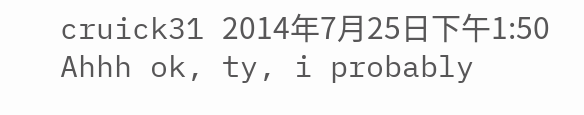cruick31 2014年7月25日下午1:50
Ahhh ok, ty, i probably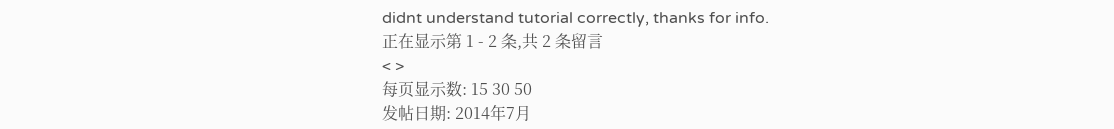didnt understand tutorial correctly, thanks for info.
正在显示第 1 - 2 条,共 2 条留言
< >
每页显示数: 15 30 50
发帖日期: 2014年7月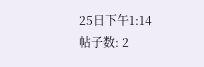25日下午1:14
帖子数: 2